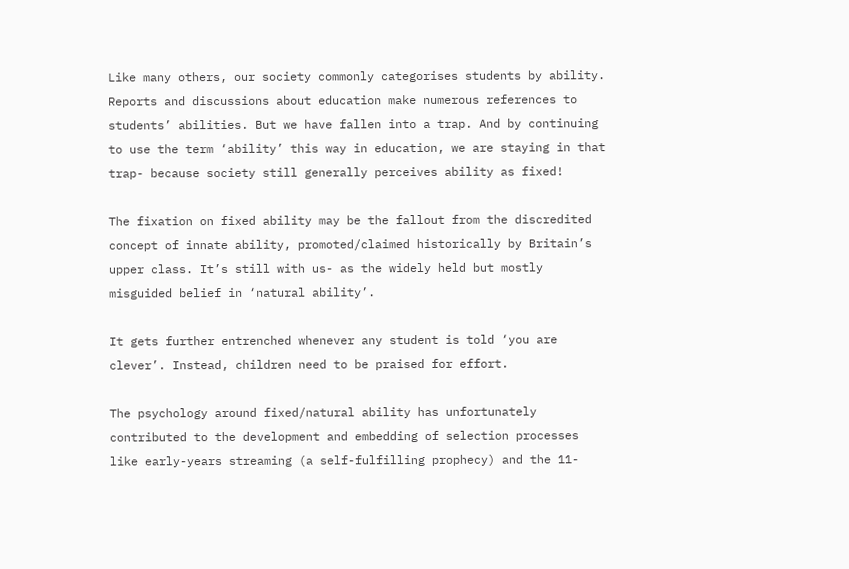Like many others, our society commonly categorises students by ability. Reports and discussions about education make numerous references to students’ abilities. But we have fallen into a trap. And by continuing to use the term ‘ability’ this way in education, we are staying in that trap- because society still generally perceives ability as fixed!

The fixation on fixed ability may be the fallout from the discredited concept of innate ability, promoted/claimed historically by Britain’s upper class. It’s still with us- as the widely held but mostly misguided belief in ‘natural ability’.

It gets further entrenched whenever any student is told ‘you are clever’. Instead, children need to be praised for effort.

The psychology around fixed/natural ability has unfortunately contributed to the development and embedding of selection processes like early-years streaming (a self-fulfilling prophecy) and the 11-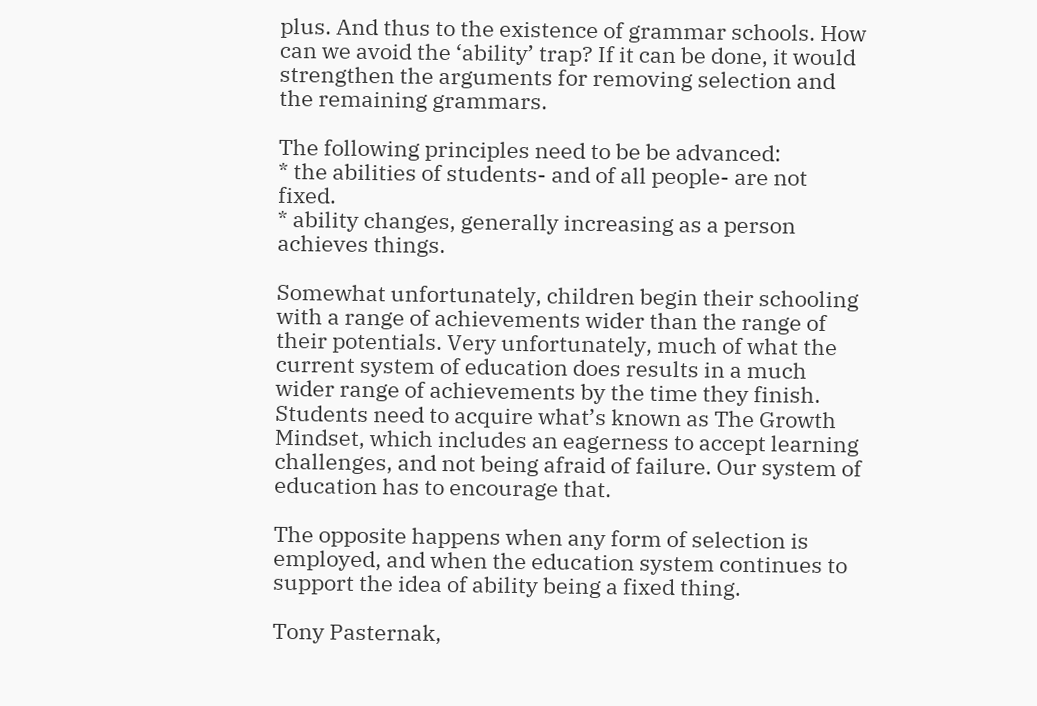plus. And thus to the existence of grammar schools. How can we avoid the ‘ability’ trap? If it can be done, it would strengthen the arguments for removing selection and the remaining grammars.

The following principles need to be be advanced:
* the abilities of students- and of all people- are not fixed.
* ability changes, generally increasing as a person achieves things.

Somewhat unfortunately, children begin their schooling with a range of achievements wider than the range of their potentials. Very unfortunately, much of what the current system of education does results in a much wider range of achievements by the time they finish. Students need to acquire what’s known as The Growth Mindset, which includes an eagerness to accept learning challenges, and not being afraid of failure. Our system of education has to encourage that.

The opposite happens when any form of selection is employed, and when the education system continues to support the idea of ability being a fixed thing.

Tony Pasternak,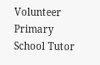Volunteer Primary School Tutor